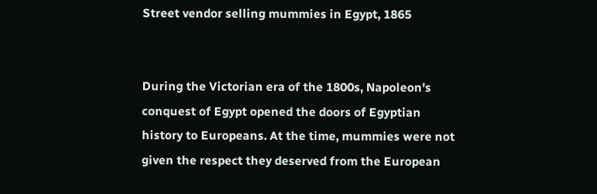Street vendor selling mummies in Egypt, 1865


During the Victorian era of the 1800s, Napoleon's conquest of Egypt opened the doors of Egyptian history to Europeans. At the time, mummies were not given the respect they deserved from the European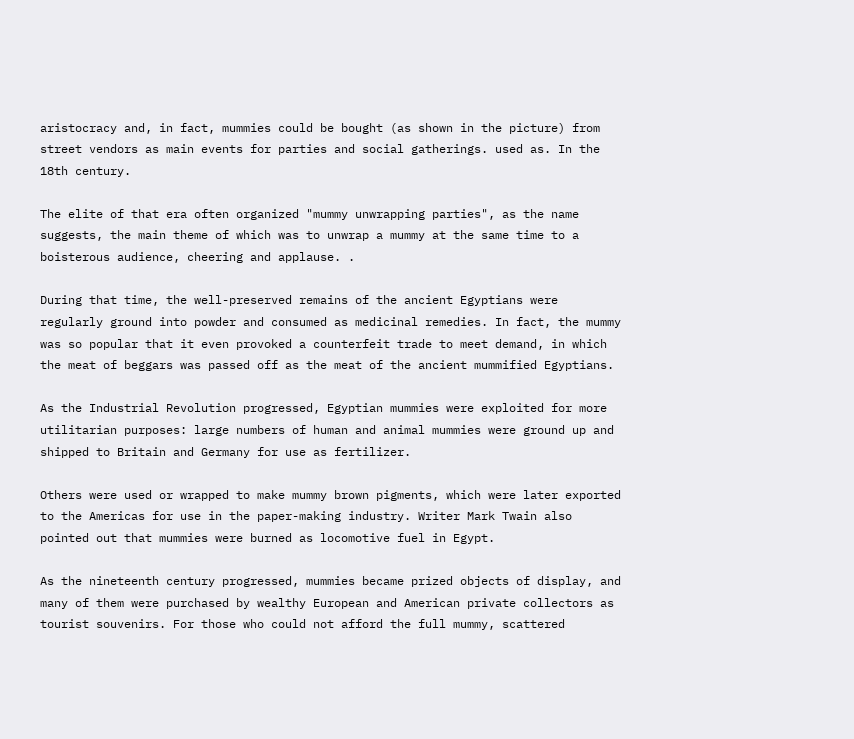aristocracy and, in fact, mummies could be bought (as shown in the picture) from street vendors as main events for parties and social gatherings. used as. In the 18th century.

The elite of that era often organized "mummy unwrapping parties", as the name suggests, the main theme of which was to unwrap a mummy at the same time to a boisterous audience, cheering and applause. .

During that time, the well-preserved remains of the ancient Egyptians were regularly ground into powder and consumed as medicinal remedies. In fact, the mummy was so popular that it even provoked a counterfeit trade to meet demand, in which the meat of beggars was passed off as the meat of the ancient mummified Egyptians.

As the Industrial Revolution progressed, Egyptian mummies were exploited for more utilitarian purposes: large numbers of human and animal mummies were ground up and shipped to Britain and Germany for use as fertilizer.

Others were used or wrapped to make mummy brown pigments, which were later exported to the Americas for use in the paper-making industry. Writer Mark Twain also pointed out that mummies were burned as locomotive fuel in Egypt.

As the nineteenth century progressed, mummies became prized objects of display, and many of them were purchased by wealthy European and American private collectors as tourist souvenirs. For those who could not afford the full mummy, scattered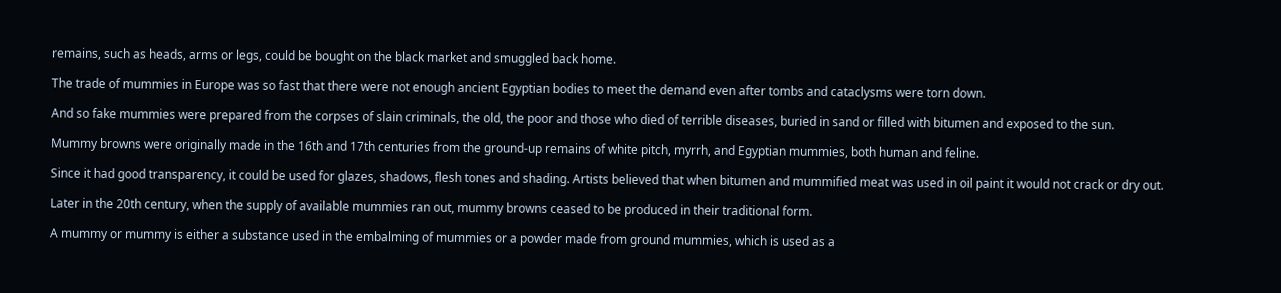remains, such as heads, arms or legs, could be bought on the black market and smuggled back home.

The trade of mummies in Europe was so fast that there were not enough ancient Egyptian bodies to meet the demand even after tombs and cataclysms were torn down.

And so fake mummies were prepared from the corpses of slain criminals, the old, the poor and those who died of terrible diseases, buried in sand or filled with bitumen and exposed to the sun.

Mummy browns were originally made in the 16th and 17th centuries from the ground-up remains of white pitch, myrrh, and Egyptian mummies, both human and feline.

Since it had good transparency, it could be used for glazes, shadows, flesh tones and shading. Artists believed that when bitumen and mummified meat was used in oil paint it would not crack or dry out.

Later in the 20th century, when the supply of available mummies ran out, mummy browns ceased to be produced in their traditional form.

A mummy or mummy is either a substance used in the embalming of mummies or a powder made from ground mummies, which is used as a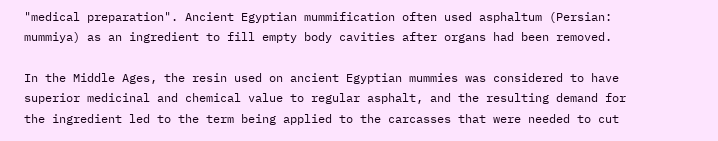"medical preparation". Ancient Egyptian mummification often used asphaltum (Persian: mummiya) as an ingredient to fill empty body cavities after organs had been removed.

In the Middle Ages, the resin used on ancient Egyptian mummies was considered to have superior medicinal and chemical value to regular asphalt, and the resulting demand for the ingredient led to the term being applied to the carcasses that were needed to cut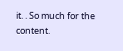it. . So much for the content.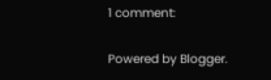1 comment:

Powered by Blogger.